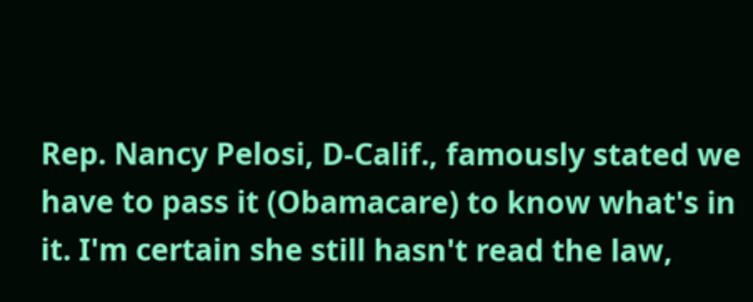Rep. Nancy Pelosi, D-Calif., famously stated we have to pass it (Obamacare) to know what's in it. I'm certain she still hasn't read the law,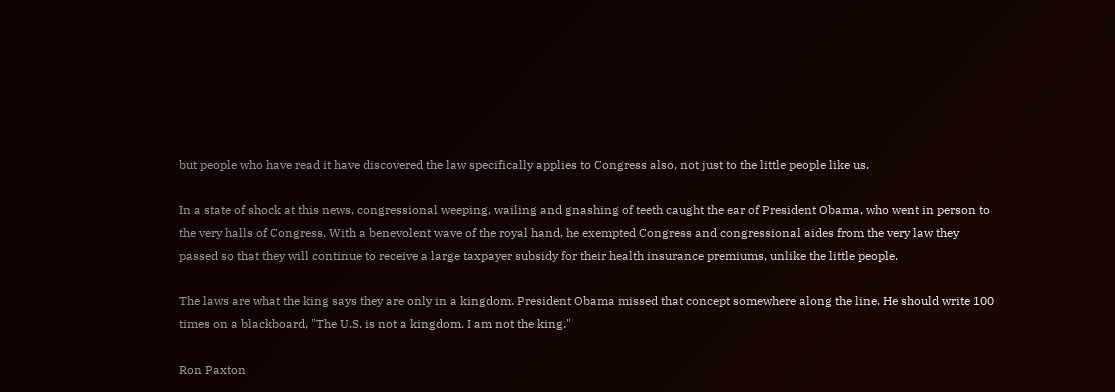but people who have read it have discovered the law specifically applies to Congress also, not just to the little people like us.

In a state of shock at this news, congressional weeping, wailing and gnashing of teeth caught the ear of President Obama, who went in person to the very halls of Congress. With a benevolent wave of the royal hand, he exempted Congress and congressional aides from the very law they passed so that they will continue to receive a large taxpayer subsidy for their health insurance premiums, unlike the little people.

The laws are what the king says they are only in a kingdom. President Obama missed that concept somewhere along the line. He should write 100 times on a blackboard, "The U.S. is not a kingdom. I am not the king."

Ron Paxton